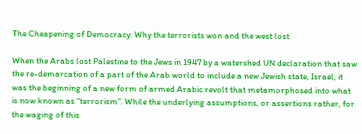The Cheapening of Democracy: Why the terrorists won and the west lost

When the Arabs lost Palestine to the Jews in 1947 by a watershed UN declaration that saw the re-demarcation of a part of the Arab world to include a new Jewish state, Israel, it was the beginning of a new form of armed Arabic revolt that metamorphosed into what is now known as “terrorism”. While the underlying assumptions, or assertions rather, for the waging of this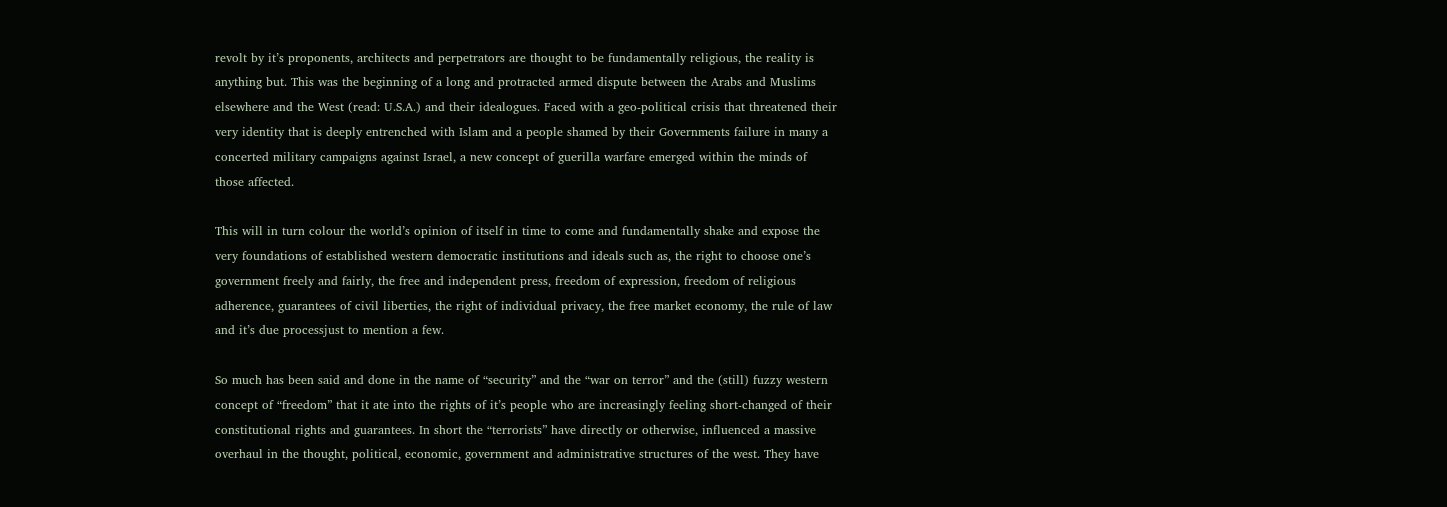revolt by it’s proponents, architects and perpetrators are thought to be fundamentally religious, the reality is anything but. This was the beginning of a long and protracted armed dispute between the Arabs and Muslims elsewhere and the West (read: U.S.A.) and their idealogues. Faced with a geo-political crisis that threatened their very identity that is deeply entrenched with Islam and a people shamed by their Governments failure in many a concerted military campaigns against Israel, a new concept of guerilla warfare emerged within the minds of those affected.

This will in turn colour the world’s opinion of itself in time to come and fundamentally shake and expose the very foundations of established western democratic institutions and ideals such as, the right to choose one’s government freely and fairly, the free and independent press, freedom of expression, freedom of religious adherence, guarantees of civil liberties, the right of individual privacy, the free market economy, the rule of law and it’s due processjust to mention a few.

So much has been said and done in the name of “security” and the “war on terror” and the (still) fuzzy western concept of “freedom” that it ate into the rights of it’s people who are increasingly feeling short-changed of their constitutional rights and guarantees. In short the “terrorists” have directly or otherwise, influenced a massive overhaul in the thought, political, economic, government and administrative structures of the west. They have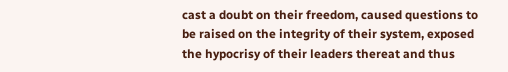cast a doubt on their freedom, caused questions to be raised on the integrity of their system, exposed the hypocrisy of their leaders thereat and thus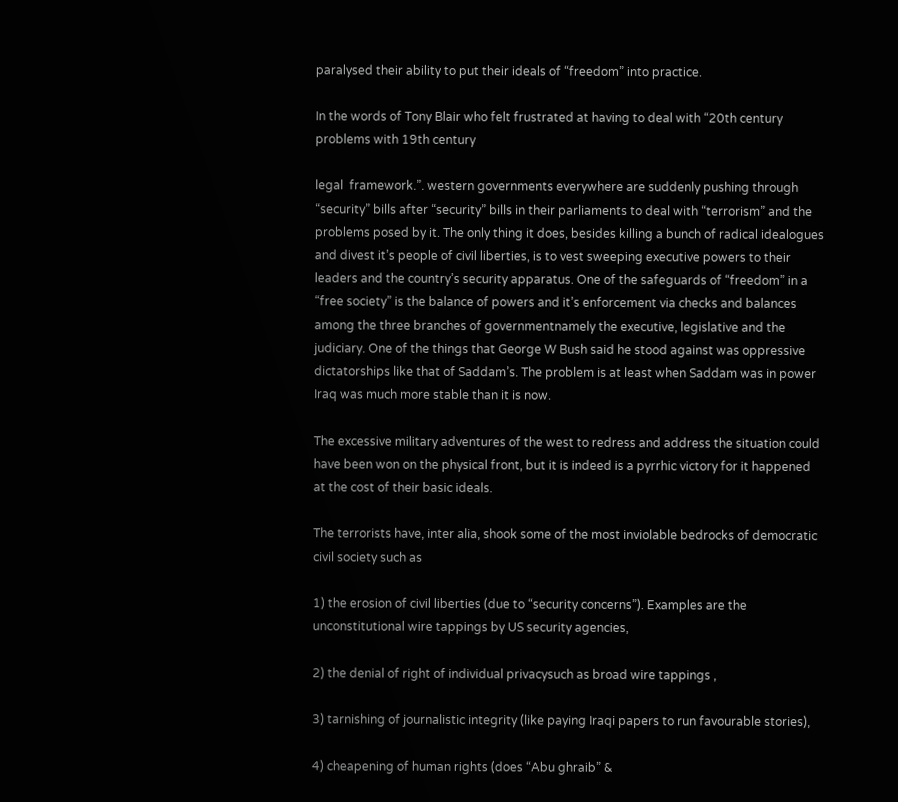paralysed their ability to put their ideals of “freedom” into practice.

In the words of Tony Blair who felt frustrated at having to deal with “20th century problems with 19th century

legal  framework.”. western governments everywhere are suddenly pushing through “security” bills after “security” bills in their parliaments to deal with “terrorism” and the problems posed by it. The only thing it does, besides killing a bunch of radical idealogues and divest it’s people of civil liberties, is to vest sweeping executive powers to their leaders and the country’s security apparatus. One of the safeguards of “freedom” in a “free society” is the balance of powers and it’s enforcement via checks and balances among the three branches of governmentnamely the executive, legislative and the judiciary. One of the things that George W Bush said he stood against was oppressive dictatorships like that of Saddam’s. The problem is at least when Saddam was in power
Iraq was much more stable than it is now.

The excessive military adventures of the west to redress and address the situation could have been won on the physical front, but it is indeed is a pyrrhic victory for it happened at the cost of their basic ideals.

The terrorists have, inter alia, shook some of the most inviolable bedrocks of democratic civil society such as

1) the erosion of civil liberties (due to “security concerns”). Examples are the unconstitutional wire tappings by US security agencies,

2) the denial of right of individual privacysuch as broad wire tappings ,

3) tarnishing of journalistic integrity (like paying Iraqi papers to run favourable stories),

4) cheapening of human rights (does “Abu ghraib” &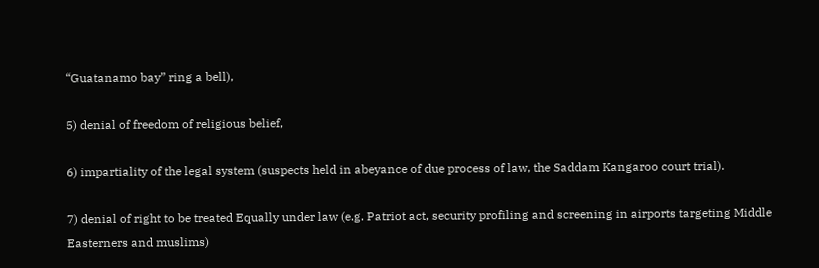“Guatanamo bay” ring a bell),

5) denial of freedom of religious belief,

6) impartiality of the legal system (suspects held in abeyance of due process of law, the Saddam Kangaroo court trial).

7) denial of right to be treated Equally under law (e.g. Patriot act, security profiling and screening in airports targeting Middle Easterners and muslims)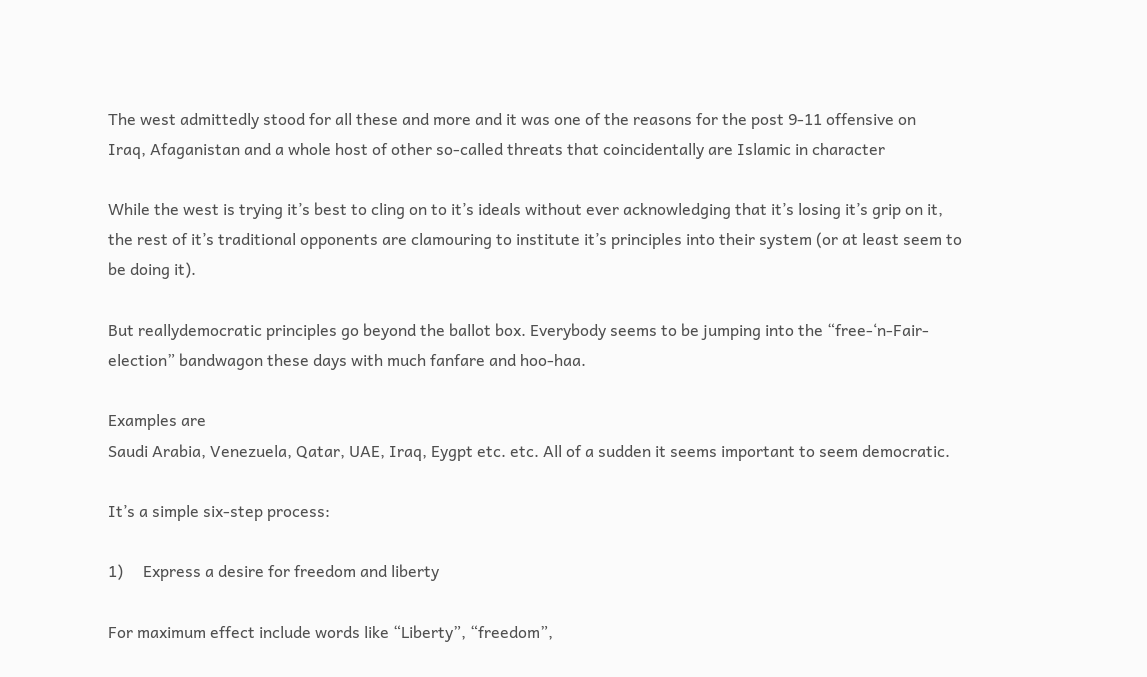The west admittedly stood for all these and more and it was one of the reasons for the post 9-11 offensive on
Iraq, Afaganistan and a whole host of other so-called threats that coincidentally are Islamic in character

While the west is trying it’s best to cling on to it’s ideals without ever acknowledging that it’s losing it’s grip on it, the rest of it’s traditional opponents are clamouring to institute it’s principles into their system (or at least seem to be doing it).

But reallydemocratic principles go beyond the ballot box. Everybody seems to be jumping into the “free-‘n-Fair-election” bandwagon these days with much fanfare and hoo-haa.

Examples are
Saudi Arabia, Venezuela, Qatar, UAE, Iraq, Eygpt etc. etc. All of a sudden it seems important to seem democratic.

It’s a simple six-step process:

1)     Express a desire for freedom and liberty

For maximum effect include words like “Liberty”, “freedom”,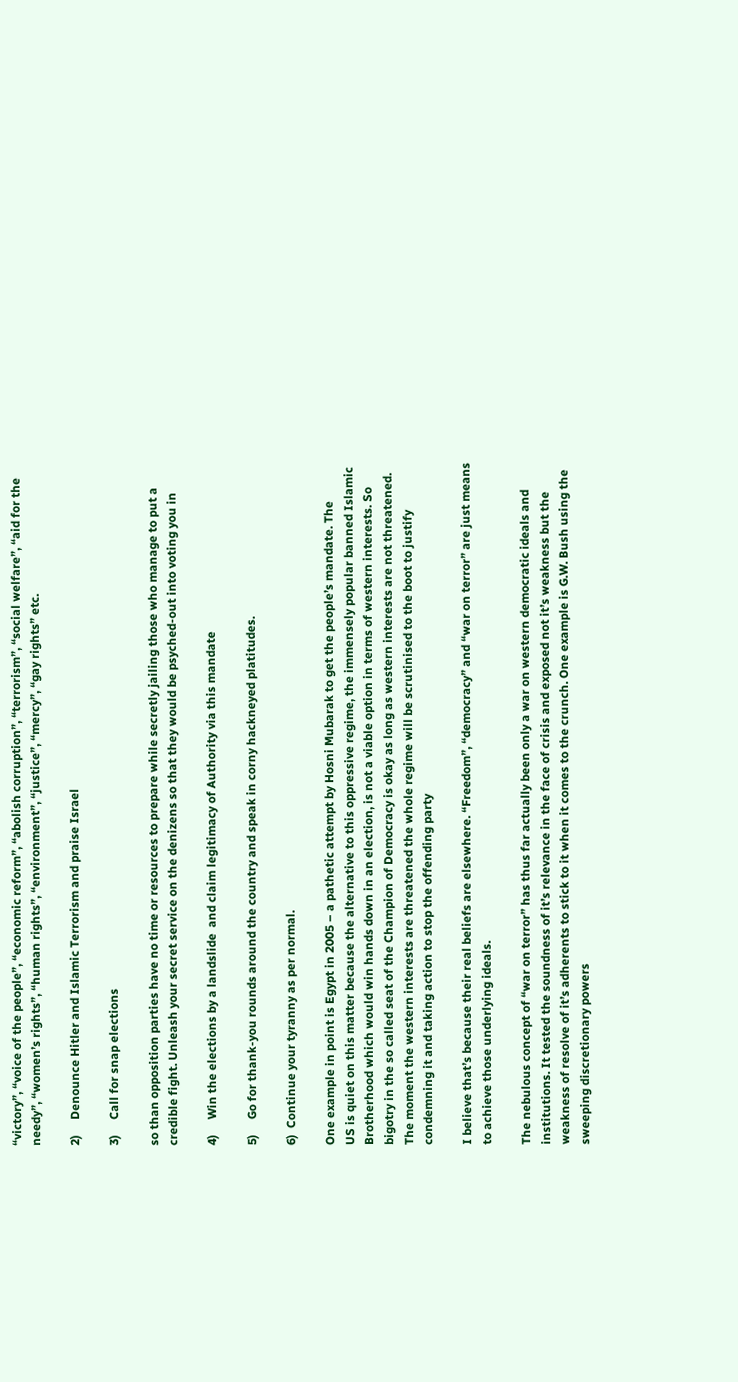“victory”, “voice of the people”, “economic reform”, “abolish corruption”, “terrorism”, “social welfare”, “aid for the needy”, “women’s rights”, “human rights”, “environment”, “justice”, “mercy”, “gay rights” etc.

2)     Denounce Hitler and Islamic Terrorism and praise Israel

3)     Call for snap elections

so than opposition parties have no time or resources to prepare while secretly jailing those who manage to put a credible fight. Unleash your secret service on the denizens so that they would be psyched-out into voting you in

4)     Win the elections by a landslide  and claim legitimacy of Authority via this mandate

5)     Go for thank-you rounds around the country and speak in corny hackneyed platitudes.

6)  Continue your tyranny as per normal.

One example in point is Egypt in 2005 – a pathetic attempt by Hosni Mubarak to get the people’s mandate. The
US is quiet on this matter because the alternative to this oppressive regime, the immensely popular banned Islamic Brotherhood which would win hands down in an election, is not a viable option in terms of western interests. So bigotry in the so called seat of the Champion of Democracy is okay as long as western interests are not threatened. The moment the western interests are threatened the whole regime will be scrutinised to the boot to justify condemning it and taking action to stop the offending party

I believe that’s because their real beliefs are elsewhere. “Freedom”, “democracy” and “war on terror” are just means to achieve those underlying ideals.

The nebulous concept of “war on terror” has thus far actually been only a war on western democratic ideals and institutions. It tested the soundness of it’s relevance in the face of crisis and exposed not it’s weakness but the weakness of resolve of it’s adherents to stick to it when it comes to the crunch. One example is G.W. Bush using the sweeping discretionary powers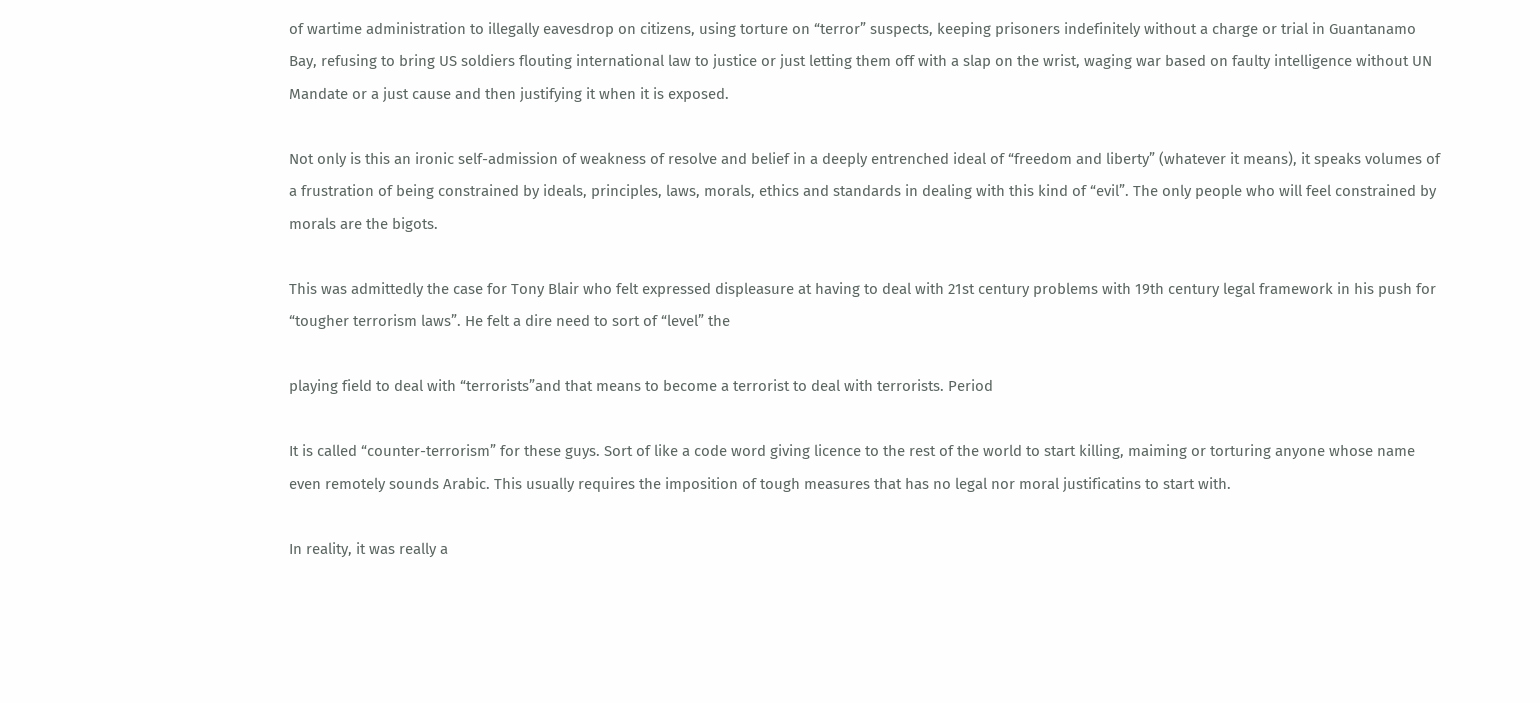of wartime administration to illegally eavesdrop on citizens, using torture on “terror” suspects, keeping prisoners indefinitely without a charge or trial in Guantanamo Bay, refusing to bring US soldiers flouting international law to justice or just letting them off with a slap on the wrist, waging war based on faulty intelligence without UN Mandate or a just cause and then justifying it when it is exposed.

Not only is this an ironic self-admission of weakness of resolve and belief in a deeply entrenched ideal of “freedom and liberty” (whatever it means), it speaks volumes of a frustration of being constrained by ideals, principles, laws, morals, ethics and standards in dealing with this kind of “evil”. The only people who will feel constrained by morals are the bigots.

This was admittedly the case for Tony Blair who felt expressed displeasure at having to deal with 21st century problems with 19th century legal framework in his push for “tougher terrorism laws”. He felt a dire need to sort of “level” the

playing field to deal with “terrorists”and that means to become a terrorist to deal with terrorists. Period

It is called “counter-terrorism” for these guys. Sort of like a code word giving licence to the rest of the world to start killing, maiming or torturing anyone whose name even remotely sounds Arabic. This usually requires the imposition of tough measures that has no legal nor moral justificatins to start with.

In reality, it was really a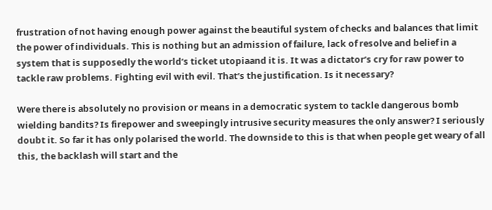frustration of not having enough power against the beautiful system of checks and balances that limit the power of individuals. This is nothing but an admission of failure, lack of resolve and belief in a system that is supposedly the world’s ticket utopiaand it is. It was a dictator’s cry for raw power to tackle raw problems. Fighting evil with evil. That’s the justification. Is it necessary?

Were there is absolutely no provision or means in a democratic system to tackle dangerous bomb wielding bandits? Is firepower and sweepingly intrusive security measures the only answer? I seriously doubt it. So far it has only polarised the world. The downside to this is that when people get weary of all this, the backlash will start and the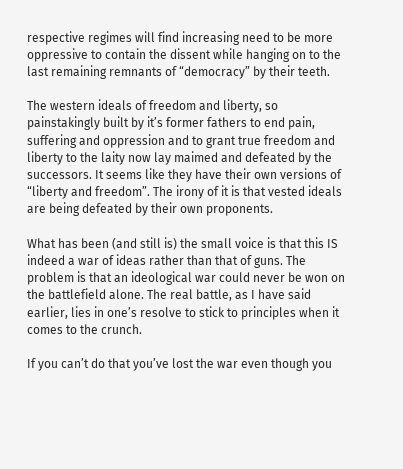respective regimes will find increasing need to be more oppressive to contain the dissent while hanging on to the last remaining remnants of “democracy” by their teeth.

The western ideals of freedom and liberty, so painstakingly built by it’s former fathers to end pain, suffering and oppression and to grant true freedom and liberty to the laity now lay maimed and defeated by the successors. It seems like they have their own versions of “liberty and freedom”. The irony of it is that vested ideals are being defeated by their own proponents.

What has been (and still is) the small voice is that this IS indeed a war of ideas rather than that of guns. The problem is that an ideological war could never be won on the battlefield alone. The real battle, as I have said earlier, lies in one’s resolve to stick to principles when it comes to the crunch.

If you can’t do that you’ve lost the war even though you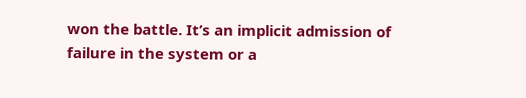won the battle. It’s an implicit admission of failure in the system or a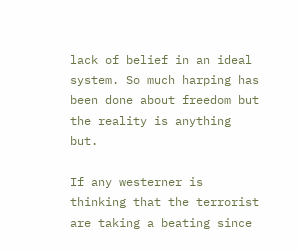lack of belief in an ideal system. So much harping has been done about freedom but the reality is anything but.

If any westerner is thinking that the terrorist are taking a beating since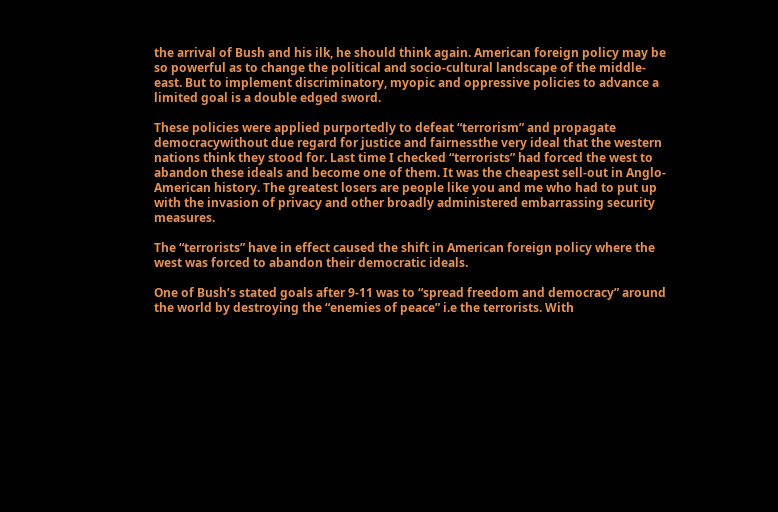the arrival of Bush and his ilk, he should think again. American foreign policy may be so powerful as to change the political and socio-cultural landscape of the middle-east. But to implement discriminatory, myopic and oppressive policies to advance a limited goal is a double edged sword.

These policies were applied purportedly to defeat “terrorism” and propagate democracywithout due regard for justice and fairnessthe very ideal that the western nations think they stood for. Last time I checked “terrorists” had forced the west to abandon these ideals and become one of them. It was the cheapest sell-out in Anglo-American history. The greatest losers are people like you and me who had to put up with the invasion of privacy and other broadly administered embarrassing security measures.

The “terrorists” have in effect caused the shift in American foreign policy where the west was forced to abandon their democratic ideals.

One of Bush’s stated goals after 9-11 was to “spread freedom and democracy” around the world by destroying the “enemies of peace” i.e the terrorists. With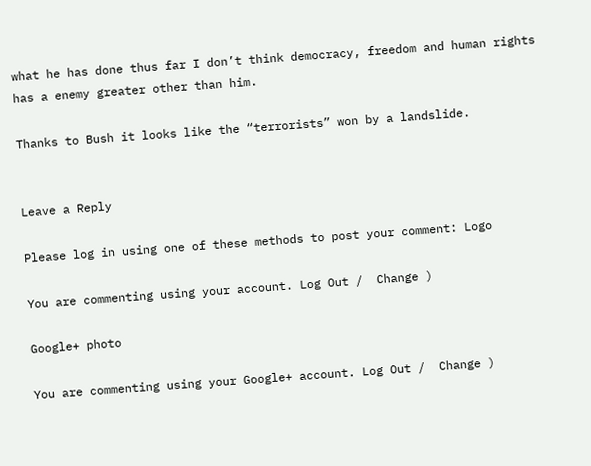what he has done thus far I don’t think democracy, freedom and human rights has a enemy greater other than him.

Thanks to Bush it looks like the “terrorists” won by a landslide.


Leave a Reply

Please log in using one of these methods to post your comment: Logo

You are commenting using your account. Log Out /  Change )

Google+ photo

You are commenting using your Google+ account. Log Out /  Change )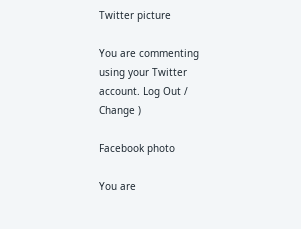Twitter picture

You are commenting using your Twitter account. Log Out /  Change )

Facebook photo

You are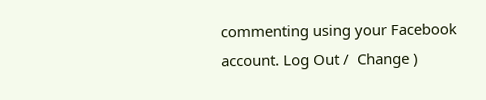commenting using your Facebook account. Log Out /  Change )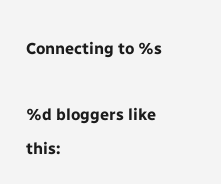Connecting to %s

%d bloggers like this: